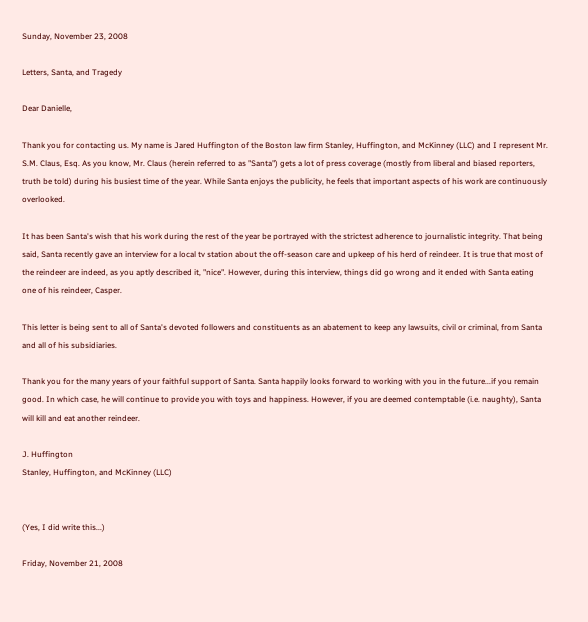Sunday, November 23, 2008

Letters, Santa, and Tragedy

Dear Danielle,

Thank you for contacting us. My name is Jared Huffington of the Boston law firm Stanley, Huffington, and McKinney (LLC) and I represent Mr. S.M. Claus, Esq. As you know, Mr. Claus (herein referred to as "Santa") gets a lot of press coverage (mostly from liberal and biased reporters, truth be told) during his busiest time of the year. While Santa enjoys the publicity, he feels that important aspects of his work are continuously overlooked.

It has been Santa's wish that his work during the rest of the year be portrayed with the strictest adherence to journalistic integrity. That being said, Santa recently gave an interview for a local tv station about the off-season care and upkeep of his herd of reindeer. It is true that most of the reindeer are indeed, as you aptly described it, "nice". However, during this interview, things did go wrong and it ended with Santa eating one of his reindeer, Casper.

This letter is being sent to all of Santa's devoted followers and constituents as an abatement to keep any lawsuits, civil or criminal, from Santa and all of his subsidiaries.

Thank you for the many years of your faithful support of Santa. Santa happily looks forward to working with you in the future...if you remain good. In which case, he will continue to provide you with toys and happiness. However, if you are deemed contemptable (i.e. naughty), Santa will kill and eat another reindeer.

J. Huffington
Stanley, Huffington, and McKinney (LLC)


(Yes, I did write this...)

Friday, November 21, 2008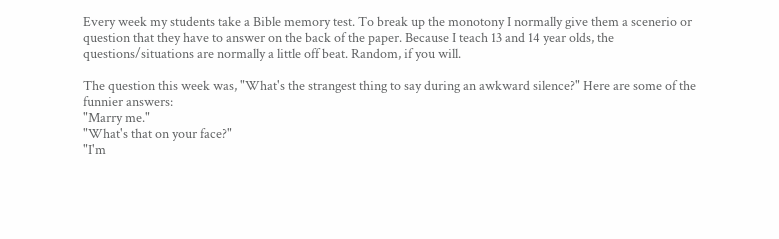Every week my students take a Bible memory test. To break up the monotony I normally give them a scenerio or question that they have to answer on the back of the paper. Because I teach 13 and 14 year olds, the questions/situations are normally a little off beat. Random, if you will.

The question this week was, "What's the strangest thing to say during an awkward silence?" Here are some of the funnier answers:
"Marry me."
"What's that on your face?"
"I'm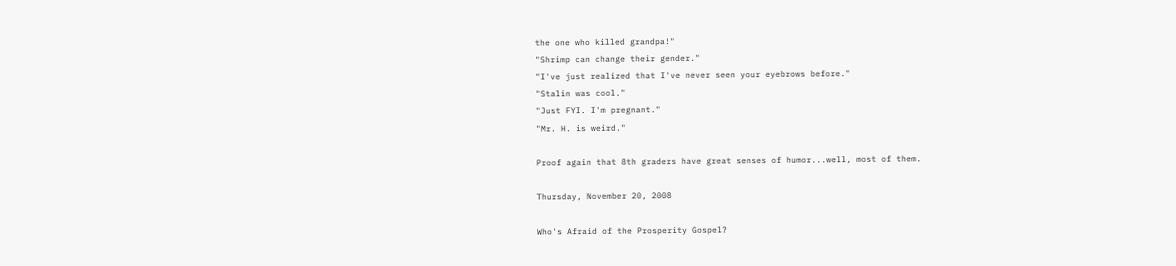the one who killed grandpa!"
"Shrimp can change their gender."
"I've just realized that I've never seen your eyebrows before."
"Stalin was cool."
"Just FYI. I'm pregnant."
"Mr. H. is weird."

Proof again that 8th graders have great senses of humor...well, most of them.

Thursday, November 20, 2008

Who's Afraid of the Prosperity Gospel?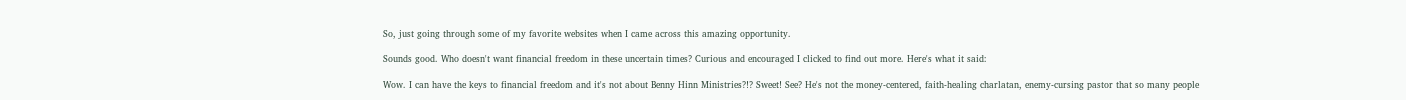So, just going through some of my favorite websites when I came across this amazing opportunity.

Sounds good. Who doesn't want financial freedom in these uncertain times? Curious and encouraged I clicked to find out more. Here's what it said:

Wow. I can have the keys to financial freedom and it's not about Benny Hinn Ministries?!? Sweet! See? He's not the money-centered, faith-healing charlatan, enemy-cursing pastor that so many people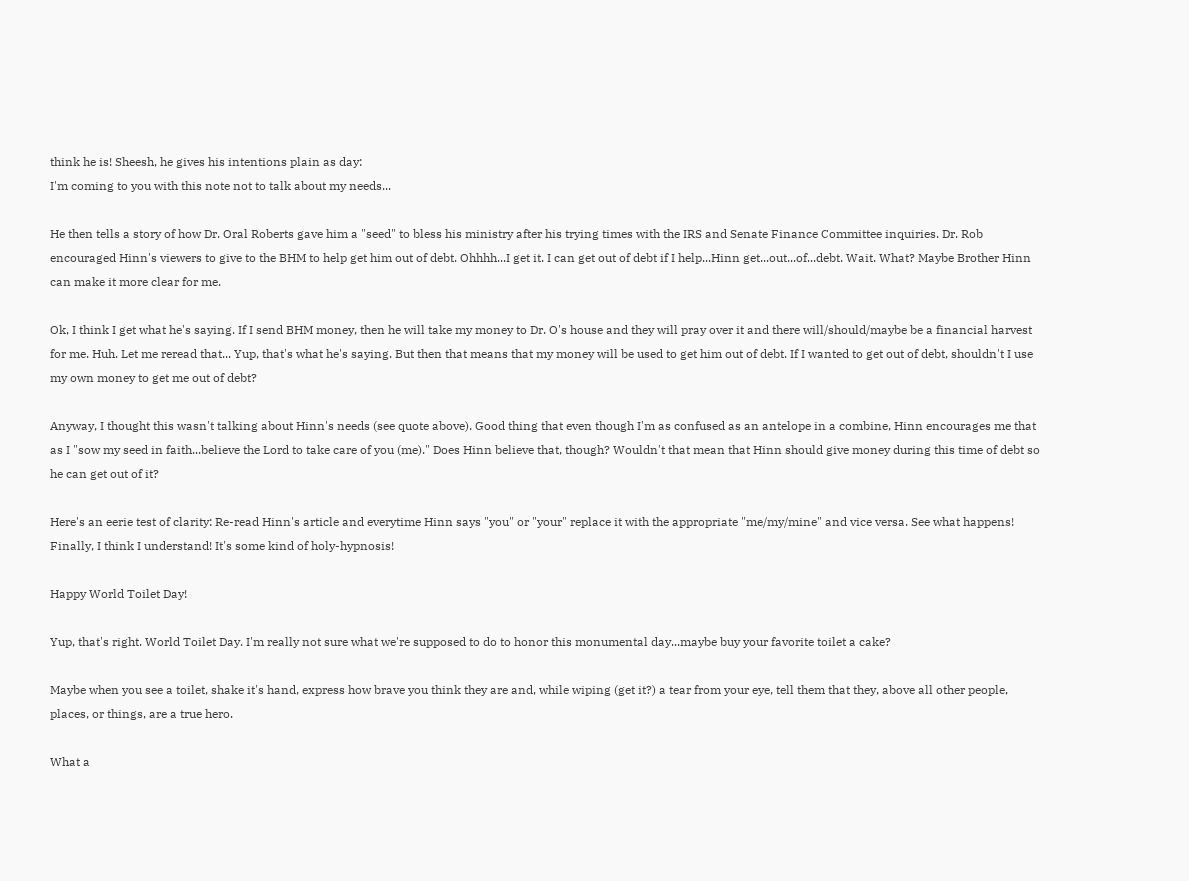think he is! Sheesh, he gives his intentions plain as day:
I'm coming to you with this note not to talk about my needs...

He then tells a story of how Dr. Oral Roberts gave him a "seed" to bless his ministry after his trying times with the IRS and Senate Finance Committee inquiries. Dr. Rob encouraged Hinn's viewers to give to the BHM to help get him out of debt. Ohhhh...I get it. I can get out of debt if I help...Hinn get...out...of...debt. Wait. What? Maybe Brother Hinn can make it more clear for me.

Ok, I think I get what he's saying. If I send BHM money, then he will take my money to Dr. O's house and they will pray over it and there will/should/maybe be a financial harvest for me. Huh. Let me reread that... Yup, that's what he's saying. But then that means that my money will be used to get him out of debt. If I wanted to get out of debt, shouldn't I use my own money to get me out of debt?

Anyway, I thought this wasn't talking about Hinn's needs (see quote above). Good thing that even though I'm as confused as an antelope in a combine, Hinn encourages me that as I "sow my seed in faith...believe the Lord to take care of you (me)." Does Hinn believe that, though? Wouldn't that mean that Hinn should give money during this time of debt so he can get out of it?

Here's an eerie test of clarity: Re-read Hinn's article and everytime Hinn says "you" or "your" replace it with the appropriate "me/my/mine" and vice versa. See what happens! Finally, I think I understand! It's some kind of holy-hypnosis!

Happy World Toilet Day!

Yup, that's right. World Toilet Day. I'm really not sure what we're supposed to do to honor this monumental day...maybe buy your favorite toilet a cake?

Maybe when you see a toilet, shake it's hand, express how brave you think they are and, while wiping (get it?) a tear from your eye, tell them that they, above all other people, places, or things, are a true hero.

What a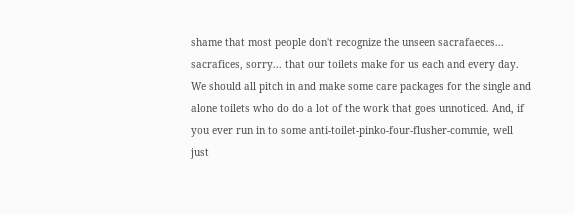shame that most people don't recognize the unseen sacrafaeces... sacrafices, sorry... that our toilets make for us each and every day. We should all pitch in and make some care packages for the single and alone toilets who do do a lot of the work that goes unnoticed. And, if you ever run in to some anti-toilet-pinko-four-flusher-commie, well just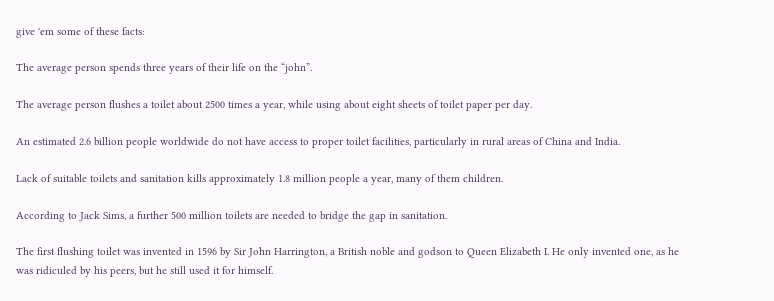give 'em some of these facts:

The average person spends three years of their life on the “john”.

The average person flushes a toilet about 2500 times a year, while using about eight sheets of toilet paper per day.

An estimated 2.6 billion people worldwide do not have access to proper toilet facilities, particularly in rural areas of China and India.

Lack of suitable toilets and sanitation kills approximately 1.8 million people a year, many of them children.

According to Jack Sims, a further 500 million toilets are needed to bridge the gap in sanitation.

The first flushing toilet was invented in 1596 by Sir John Harrington, a British noble and godson to Queen Elizabeth I. He only invented one, as he was ridiculed by his peers, but he still used it for himself.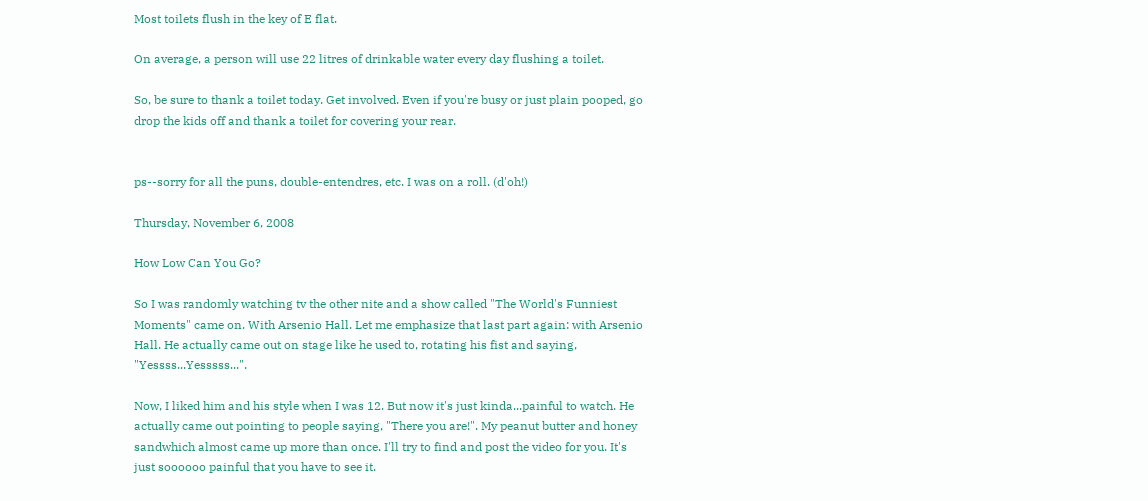Most toilets flush in the key of E flat.

On average, a person will use 22 litres of drinkable water every day flushing a toilet.

So, be sure to thank a toilet today. Get involved. Even if you're busy or just plain pooped, go drop the kids off and thank a toilet for covering your rear.


ps--sorry for all the puns, double-entendres, etc. I was on a roll. (d'oh!)

Thursday, November 6, 2008

How Low Can You Go?

So I was randomly watching tv the other nite and a show called "The World's Funniest Moments" came on. With Arsenio Hall. Let me emphasize that last part again: with Arsenio Hall. He actually came out on stage like he used to, rotating his fist and saying, "Yessss...Yesssss...".

Now, I liked him and his style when I was 12. But now it's just kinda...painful to watch. He actually came out pointing to people saying, "There you are!". My peanut butter and honey sandwhich almost came up more than once. I'll try to find and post the video for you. It's just soooooo painful that you have to see it.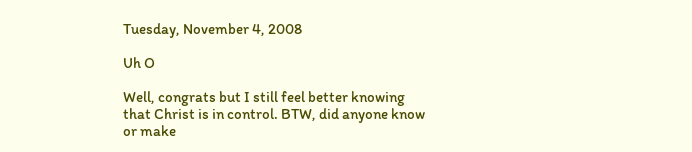Tuesday, November 4, 2008

Uh O

Well, congrats but I still feel better knowing that Christ is in control. BTW, did anyone know or make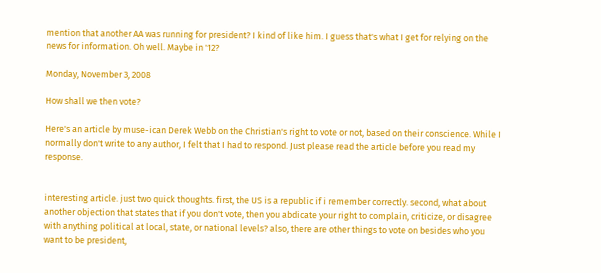mention that another AA was running for president? I kind of like him. I guess that's what I get for relying on the news for information. Oh well. Maybe in '12?

Monday, November 3, 2008

How shall we then vote?

Here's an article by muse-ican Derek Webb on the Christian's right to vote or not, based on their conscience. While I normally don't write to any author, I felt that I had to respond. Just please read the article before you read my response.


interesting article. just two quick thoughts. first, the US is a republic if i remember correctly. second, what about another objection that states that if you don't vote, then you abdicate your right to complain, criticize, or disagree with anything political at local, state, or national levels? also, there are other things to vote on besides who you want to be president,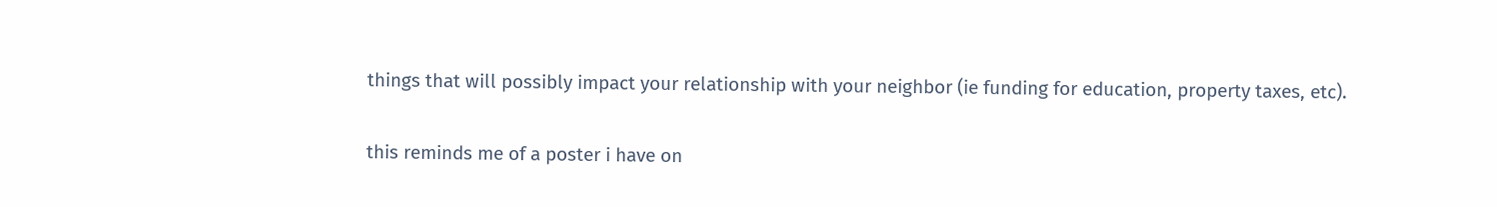things that will possibly impact your relationship with your neighbor (ie funding for education, property taxes, etc).

this reminds me of a poster i have on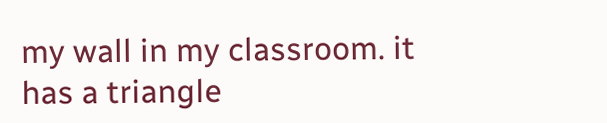my wall in my classroom. it has a triangle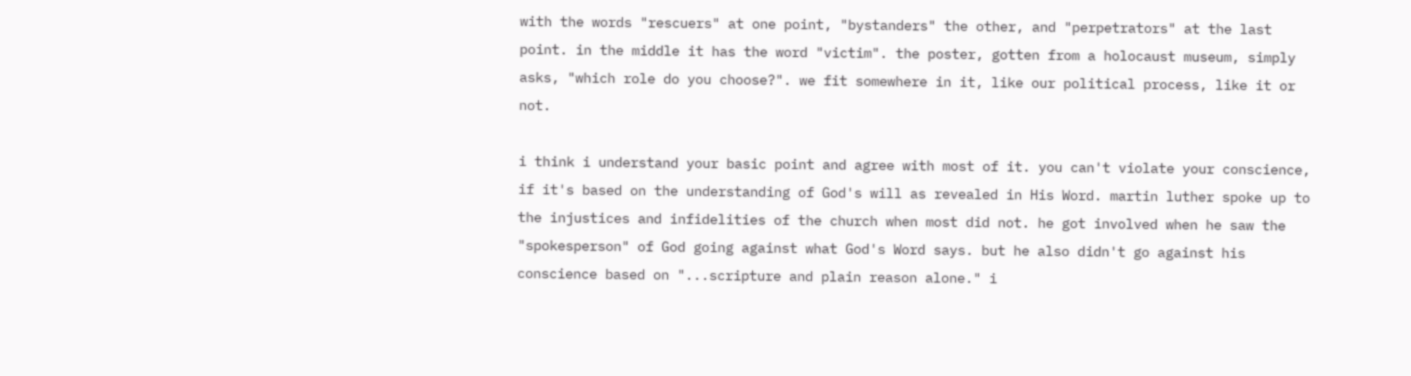with the words "rescuers" at one point, "bystanders" the other, and "perpetrators" at the last point. in the middle it has the word "victim". the poster, gotten from a holocaust museum, simply asks, "which role do you choose?". we fit somewhere in it, like our political process, like it or not.

i think i understand your basic point and agree with most of it. you can't violate your conscience, if it's based on the understanding of God's will as revealed in His Word. martin luther spoke up to the injustices and infidelities of the church when most did not. he got involved when he saw the "spokesperson" of God going against what God's Word says. but he also didn't go against his conscience based on "...scripture and plain reason alone." i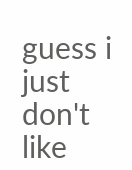guess i just don't like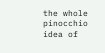the whole pinocchio idea of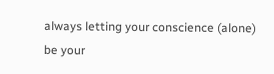always letting your conscience (alone) be your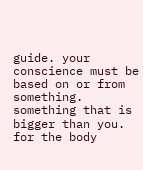guide. your conscience must be based on or from something. something that is bigger than you. for the body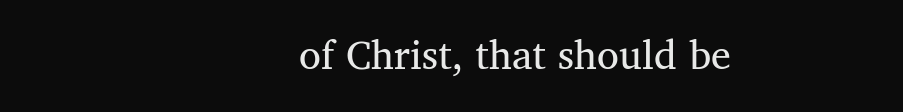of Christ, that should be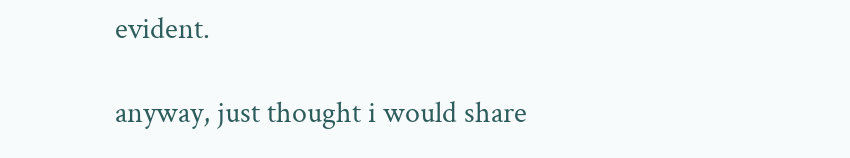evident.

anyway, just thought i would share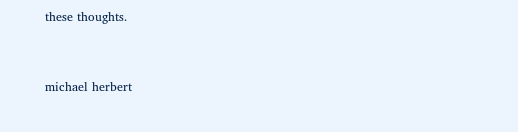these thoughts.


michael herbert